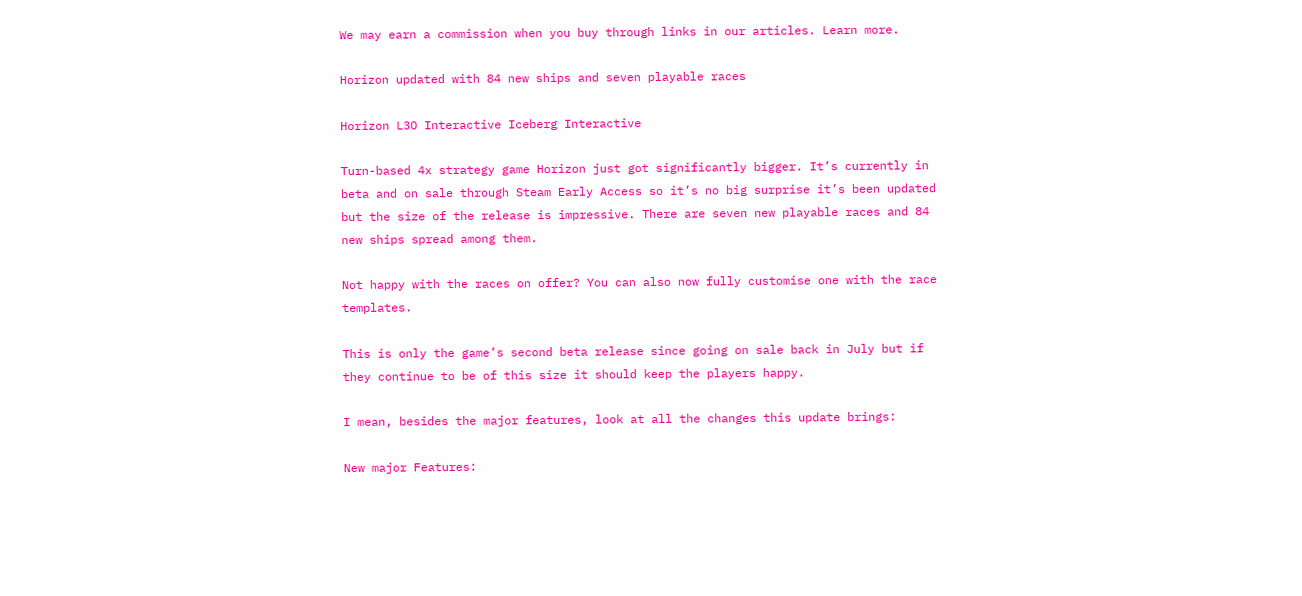We may earn a commission when you buy through links in our articles. Learn more.

Horizon updated with 84 new ships and seven playable races

Horizon L3O Interactive Iceberg Interactive

Turn-based 4x strategy game Horizon just got significantly bigger. It’s currently in beta and on sale through Steam Early Access so it’s no big surprise it’s been updated but the size of the release is impressive. There are seven new playable races and 84 new ships spread among them.

Not happy with the races on offer? You can also now fully customise one with the race templates.

This is only the game’s second beta release since going on sale back in July but if they continue to be of this size it should keep the players happy.

I mean, besides the major features, look at all the changes this update brings:

New major Features: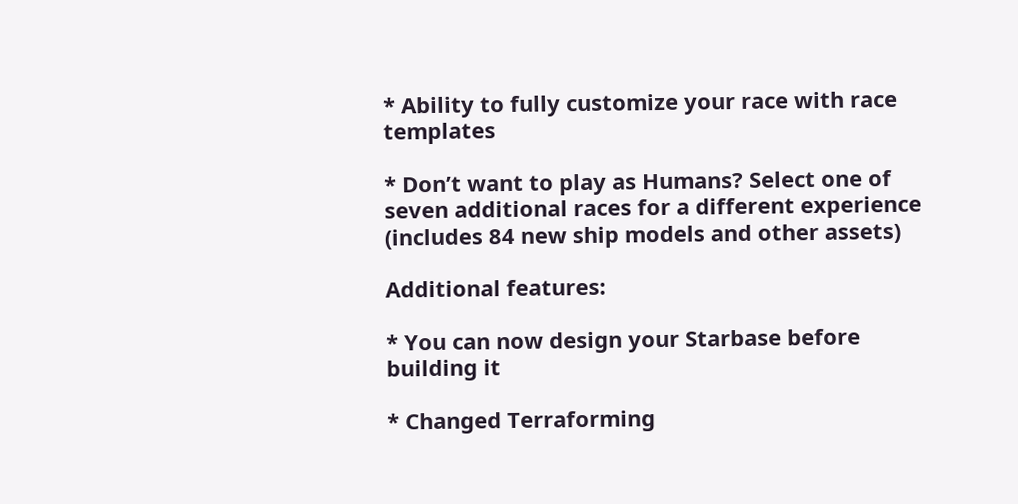* Ability to fully customize your race with race templates

* Don’t want to play as Humans? Select one of seven additional races for a different experience (includes 84 new ship models and other assets)

Additional features:

* You can now design your Starbase before building it

* Changed Terraforming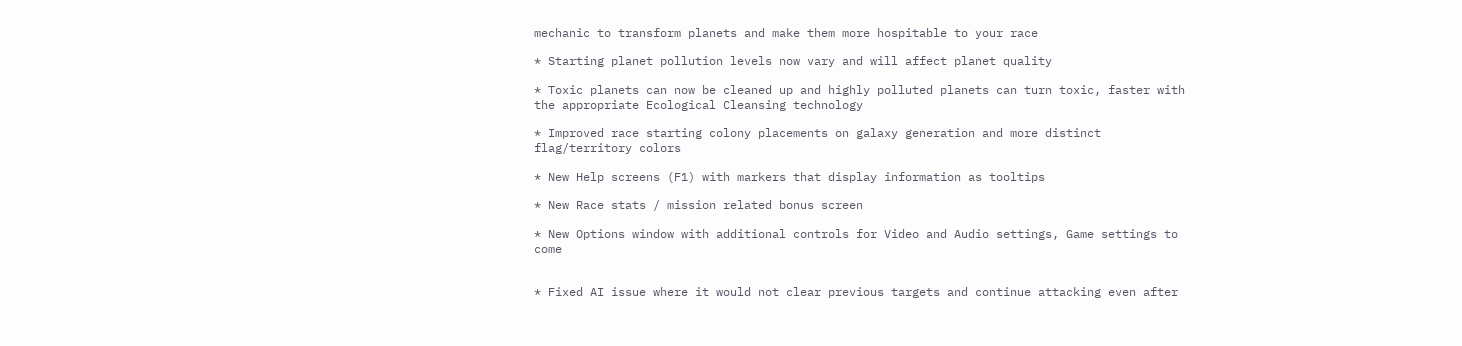mechanic to transform planets and make them more hospitable to your race

* Starting planet pollution levels now vary and will affect planet quality

* Toxic planets can now be cleaned up and highly polluted planets can turn toxic, faster with the appropriate Ecological Cleansing technology

* Improved race starting colony placements on galaxy generation and more distinct flag/territory colors

* New Help screens (F1) with markers that display information as tooltips

* New Race stats / mission related bonus screen

* New Options window with additional controls for Video and Audio settings, Game settings to come


* Fixed AI issue where it would not clear previous targets and continue attacking even after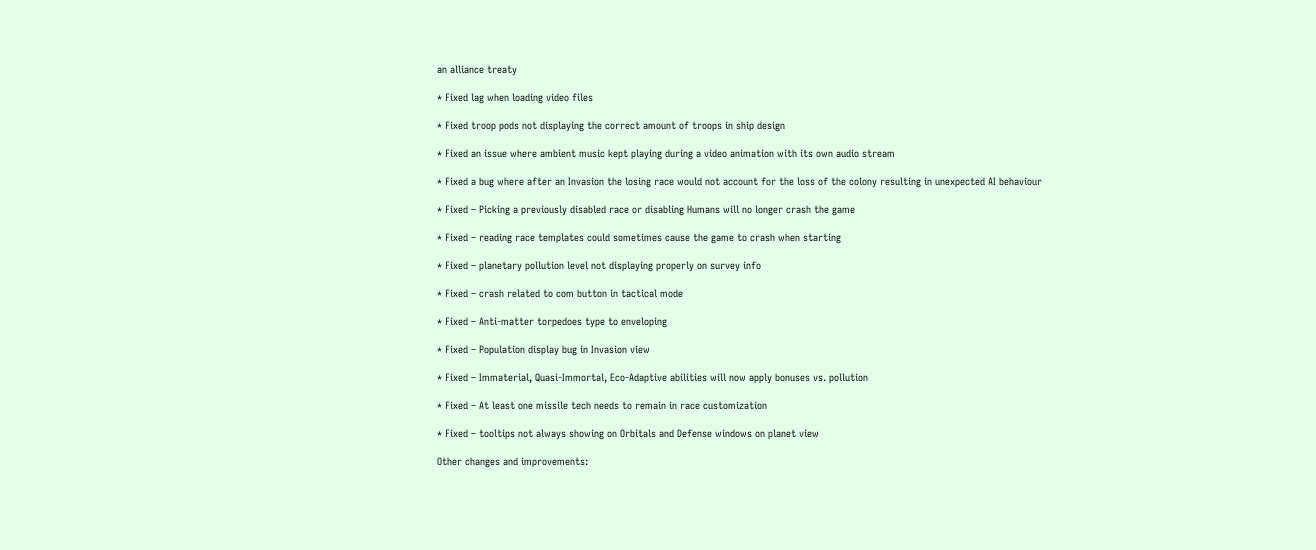an alliance treaty

* Fixed lag when loading video files

* Fixed troop pods not displaying the correct amount of troops in ship design

* Fixed an issue where ambient music kept playing during a video animation with its own audio stream

* Fixed a bug where after an Invasion the losing race would not account for the loss of the colony resulting in unexpected AI behaviour

* Fixed – Picking a previously disabled race or disabling Humans will no longer crash the game

* Fixed – reading race templates could sometimes cause the game to crash when starting

* Fixed – planetary pollution level not displaying properly on survey info

* Fixed – crash related to com button in tactical mode

* Fixed – Anti-matter torpedoes type to enveloping

* Fixed – Population display bug in Invasion view

* Fixed – Immaterial, Quasi-Immortal, Eco-Adaptive abilities will now apply bonuses vs. pollution

* Fixed – At least one missile tech needs to remain in race customization

* Fixed – tooltips not always showing on Orbitals and Defense windows on planet view

Other changes and improvements: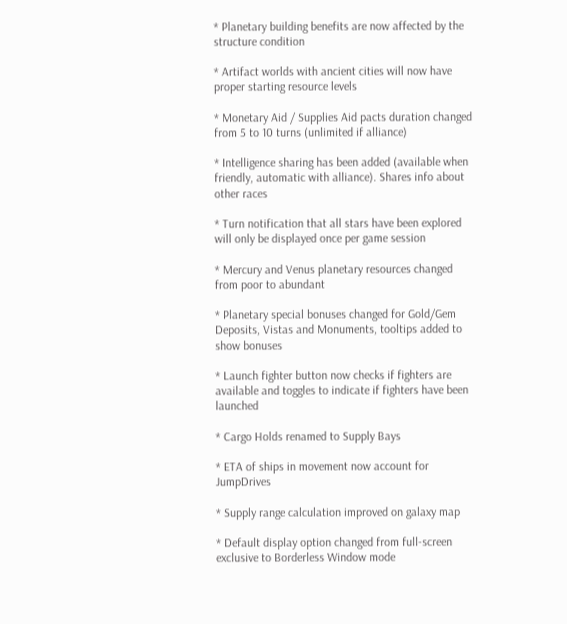* Planetary building benefits are now affected by the structure condition

* Artifact worlds with ancient cities will now have proper starting resource levels

* Monetary Aid / Supplies Aid pacts duration changed from 5 to 10 turns (unlimited if alliance)

* Intelligence sharing has been added (available when friendly, automatic with alliance). Shares info about other races

* Turn notification that all stars have been explored will only be displayed once per game session

* Mercury and Venus planetary resources changed from poor to abundant

* Planetary special bonuses changed for Gold/Gem Deposits, Vistas and Monuments, tooltips added to show bonuses

* Launch fighter button now checks if fighters are available and toggles to indicate if fighters have been launched

* Cargo Holds renamed to Supply Bays

* ETA of ships in movement now account for JumpDrives

* Supply range calculation improved on galaxy map

* Default display option changed from full-screen exclusive to Borderless Window mode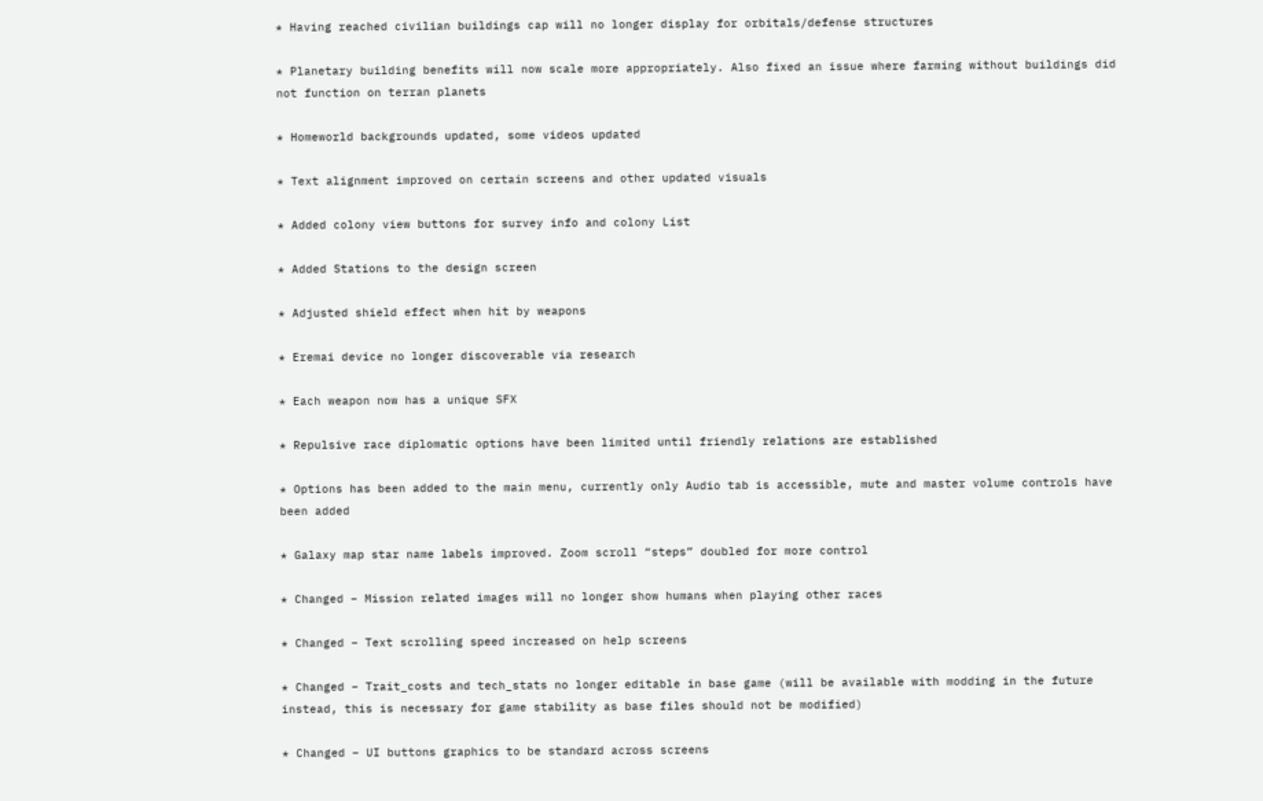* Having reached civilian buildings cap will no longer display for orbitals/defense structures

* Planetary building benefits will now scale more appropriately. Also fixed an issue where farming without buildings did not function on terran planets

* Homeworld backgrounds updated, some videos updated

* Text alignment improved on certain screens and other updated visuals

* Added colony view buttons for survey info and colony List

* Added Stations to the design screen

* Adjusted shield effect when hit by weapons

* Eremai device no longer discoverable via research

* Each weapon now has a unique SFX

* Repulsive race diplomatic options have been limited until friendly relations are established

* Options has been added to the main menu, currently only Audio tab is accessible, mute and master volume controls have been added

* Galaxy map star name labels improved. Zoom scroll “steps” doubled for more control

* Changed – Mission related images will no longer show humans when playing other races

* Changed – Text scrolling speed increased on help screens

* Changed – Trait_costs and tech_stats no longer editable in base game (will be available with modding in the future instead, this is necessary for game stability as base files should not be modified)

* Changed – UI buttons graphics to be standard across screens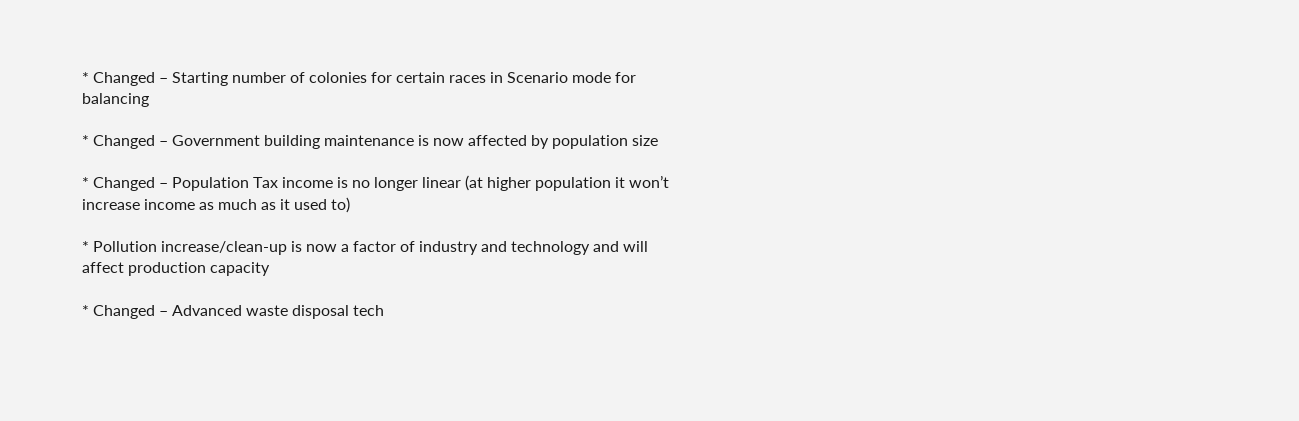* Changed – Starting number of colonies for certain races in Scenario mode for balancing

* Changed – Government building maintenance is now affected by population size

* Changed – Population Tax income is no longer linear (at higher population it won’t increase income as much as it used to)

* Pollution increase/clean-up is now a factor of industry and technology and will affect production capacity

* Changed – Advanced waste disposal tech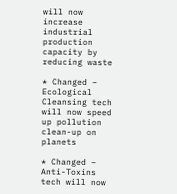will now increase industrial production capacity by reducing waste

* Changed – Ecological Cleansing tech will now speed up pollution clean-up on planets

* Changed – Anti-Toxins tech will now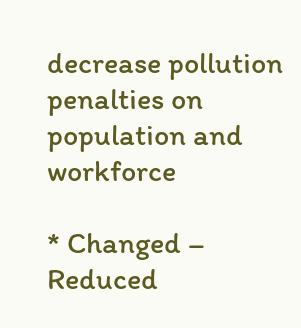decrease pollution penalties on population and workforce

* Changed – Reduced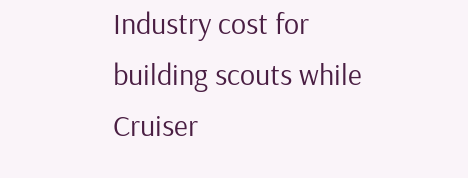Industry cost for building scouts while Cruiser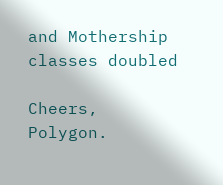and Mothership classes doubled

Cheers, Polygon.